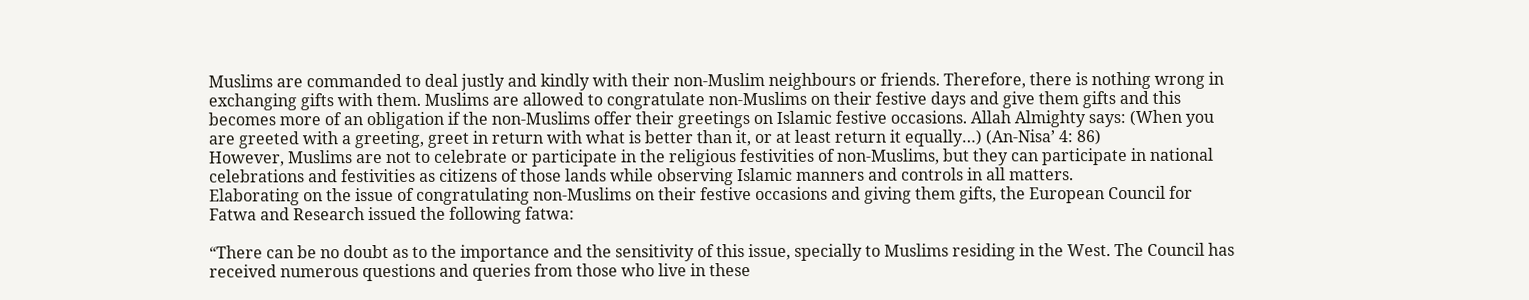Muslims are commanded to deal justly and kindly with their non-Muslim neighbours or friends. Therefore, there is nothing wrong in exchanging gifts with them. Muslims are allowed to congratulate non-Muslims on their festive days and give them gifts and this becomes more of an obligation if the non-Muslims offer their greetings on Islamic festive occasions. Allah Almighty says: (When you are greeted with a greeting, greet in return with what is better than it, or at least return it equally…) (An-Nisa’ 4: 86)
However, Muslims are not to celebrate or participate in the religious festivities of non-Muslims, but they can participate in national celebrations and festivities as citizens of those lands while observing Islamic manners and controls in all matters.
Elaborating on the issue of congratulating non-Muslims on their festive occasions and giving them gifts, the European Council for Fatwa and Research issued the following fatwa:

“There can be no doubt as to the importance and the sensitivity of this issue, specially to Muslims residing in the West. The Council has received numerous questions and queries from those who live in these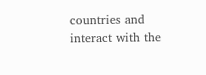countries and interact with the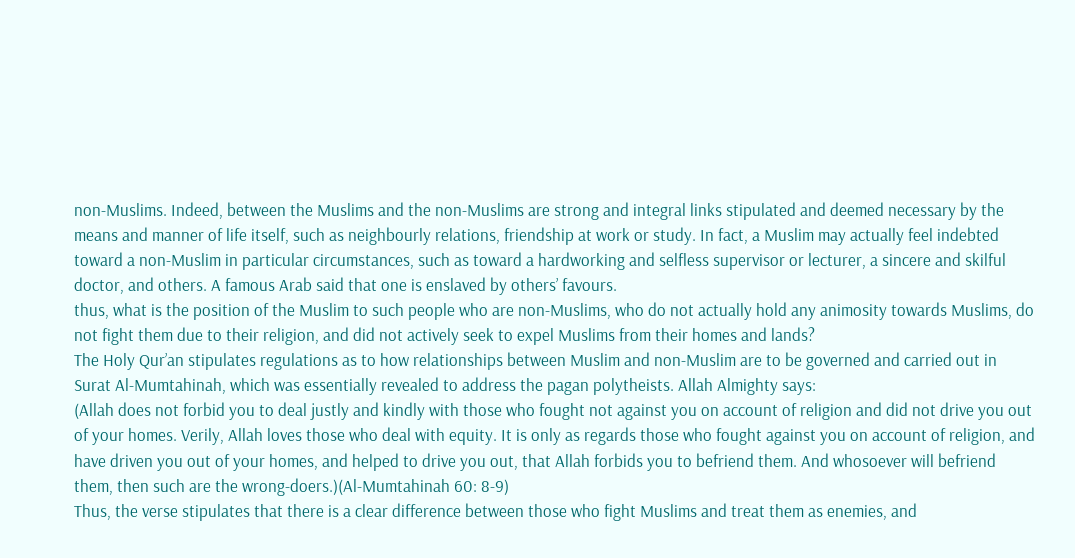non-Muslims. Indeed, between the Muslims and the non-Muslims are strong and integral links stipulated and deemed necessary by the means and manner of life itself, such as neighbourly relations, friendship at work or study. In fact, a Muslim may actually feel indebted toward a non-Muslim in particular circumstances, such as toward a hardworking and selfless supervisor or lecturer, a sincere and skilful doctor, and others. A famous Arab said that one is enslaved by others’ favours.
thus, what is the position of the Muslim to such people who are non-Muslims, who do not actually hold any animosity towards Muslims, do not fight them due to their religion, and did not actively seek to expel Muslims from their homes and lands?
The Holy Qur’an stipulates regulations as to how relationships between Muslim and non-Muslim are to be governed and carried out in Surat Al-Mumtahinah, which was essentially revealed to address the pagan polytheists. Allah Almighty says:
(Allah does not forbid you to deal justly and kindly with those who fought not against you on account of religion and did not drive you out of your homes. Verily, Allah loves those who deal with equity. It is only as regards those who fought against you on account of religion, and have driven you out of your homes, and helped to drive you out, that Allah forbids you to befriend them. And whosoever will befriend them, then such are the wrong-doers.)(Al-Mumtahinah 60: 8-9)
Thus, the verse stipulates that there is a clear difference between those who fight Muslims and treat them as enemies, and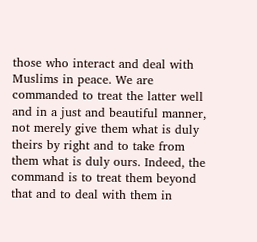those who interact and deal with Muslims in peace. We are commanded to treat the latter well and in a just and beautiful manner, not merely give them what is duly theirs by right and to take from them what is duly ours. Indeed, the command is to treat them beyond that and to deal with them in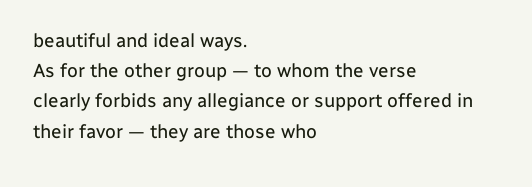beautiful and ideal ways.
As for the other group — to whom the verse clearly forbids any allegiance or support offered in their favor — they are those who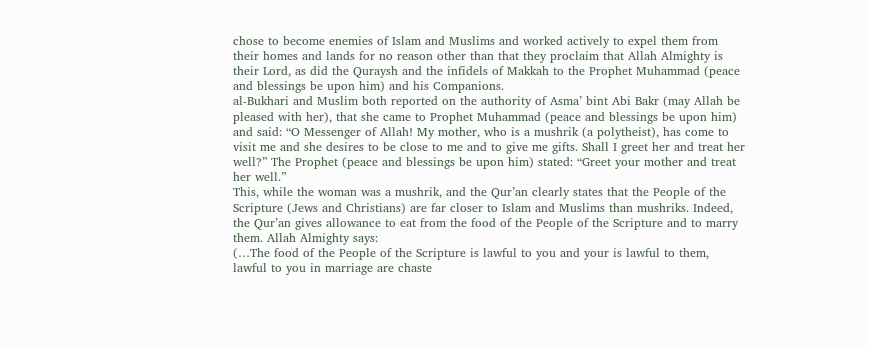chose to become enemies of Islam and Muslims and worked actively to expel them from their homes and lands for no reason other than that they proclaim that Allah Almighty is their Lord, as did the Quraysh and the infidels of Makkah to the Prophet Muhammad (peace and blessings be upon him) and his Companions.
al-Bukhari and Muslim both reported on the authority of Asma’ bint Abi Bakr (may Allah be pleased with her), that she came to Prophet Muhammad (peace and blessings be upon him) and said: “O Messenger of Allah! My mother, who is a mushrik (a polytheist), has come to visit me and she desires to be close to me and to give me gifts. Shall I greet her and treat her well?” The Prophet (peace and blessings be upon him) stated: “Greet your mother and treat her well.”
This, while the woman was a mushrik, and the Qur’an clearly states that the People of the Scripture (Jews and Christians) are far closer to Islam and Muslims than mushriks. Indeed, the Qur’an gives allowance to eat from the food of the People of the Scripture and to marry them. Allah Almighty says:
(…The food of the People of the Scripture is lawful to you and your is lawful to them, lawful to you in marriage are chaste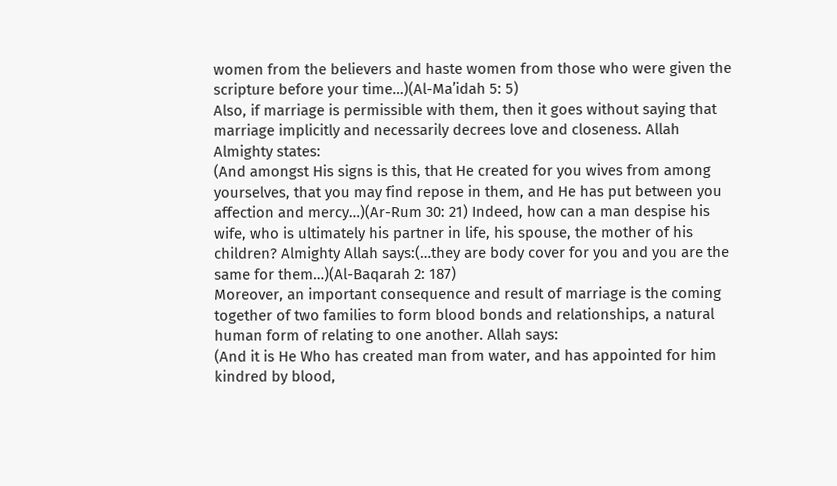women from the believers and haste women from those who were given the scripture before your time…)(Al-Ma’idah 5: 5)
Also, if marriage is permissible with them, then it goes without saying that marriage implicitly and necessarily decrees love and closeness. Allah Almighty states:
(And amongst His signs is this, that He created for you wives from among yourselves, that you may find repose in them, and He has put between you affection and mercy…)(Ar-Rum 30: 21) Indeed, how can a man despise his wife, who is ultimately his partner in life, his spouse, the mother of his children? Almighty Allah says:(…they are body cover for you and you are the same for them…)(Al-Baqarah 2: 187)
Moreover, an important consequence and result of marriage is the coming together of two families to form blood bonds and relationships, a natural human form of relating to one another. Allah says:
(And it is He Who has created man from water, and has appointed for him kindred by blood,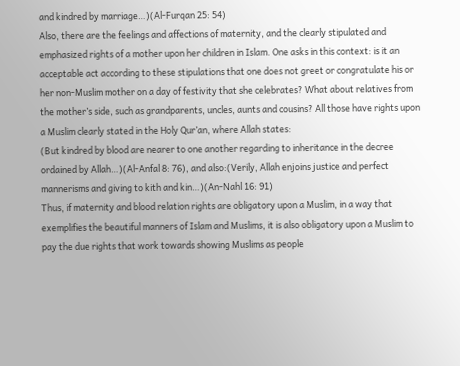and kindred by marriage…)(Al-Furqan 25: 54)
Also, there are the feelings and affections of maternity, and the clearly stipulated and emphasized rights of a mother upon her children in Islam. One asks in this context: is it an acceptable act according to these stipulations that one does not greet or congratulate his or her non-Muslim mother on a day of festivity that she celebrates? What about relatives from the mother’s side, such as grandparents, uncles, aunts and cousins? All those have rights upon a Muslim clearly stated in the Holy Qur’an, where Allah states:
(But kindred by blood are nearer to one another regarding to inheritance in the decree ordained by Allah…)(Al-Anfal 8: 76), and also:(Verily, Allah enjoins justice and perfect mannerisms and giving to kith and kin…)(An-Nahl 16: 91)
Thus, if maternity and blood relation rights are obligatory upon a Muslim, in a way that exemplifies the beautiful manners of Islam and Muslims, it is also obligatory upon a Muslim to pay the due rights that work towards showing Muslims as people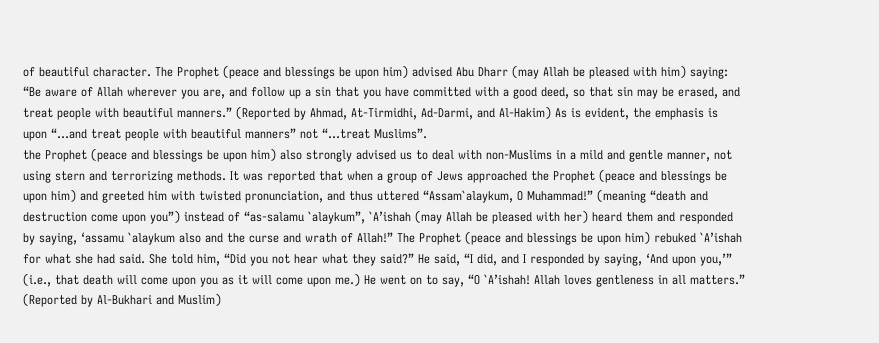of beautiful character. The Prophet (peace and blessings be upon him) advised Abu Dharr (may Allah be pleased with him) saying: “Be aware of Allah wherever you are, and follow up a sin that you have committed with a good deed, so that sin may be erased, and treat people with beautiful manners.” (Reported by Ahmad, At-Tirmidhi, Ad-Darmi, and Al-Hakim) As is evident, the emphasis is upon “…and treat people with beautiful manners” not “…treat Muslims”.
the Prophet (peace and blessings be upon him) also strongly advised us to deal with non-Muslims in a mild and gentle manner, not using stern and terrorizing methods. It was reported that when a group of Jews approached the Prophet (peace and blessings be upon him) and greeted him with twisted pronunciation, and thus uttered “Assam`alaykum, O Muhammad!” (meaning “death and destruction come upon you”) instead of “as-salamu `alaykum”, `A’ishah (may Allah be pleased with her) heard them and responded by saying, ‘assamu `alaykum also and the curse and wrath of Allah!” The Prophet (peace and blessings be upon him) rebuked `A’ishah for what she had said. She told him, “Did you not hear what they said?” He said, “I did, and I responded by saying, ‘And upon you,’” (i.e., that death will come upon you as it will come upon me.) He went on to say, “O `A’ishah! Allah loves gentleness in all matters.” (Reported by Al-Bukhari and Muslim)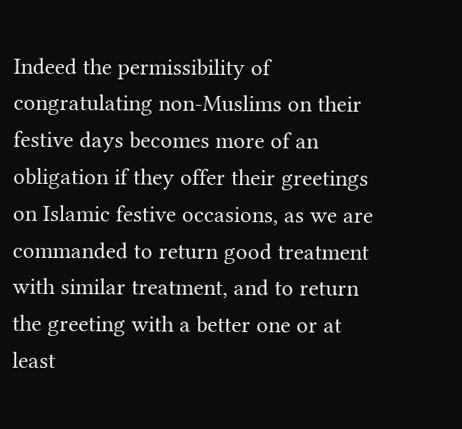Indeed the permissibility of congratulating non-Muslims on their festive days becomes more of an obligation if they offer their greetings on Islamic festive occasions, as we are commanded to return good treatment with similar treatment, and to return the greeting with a better one or at least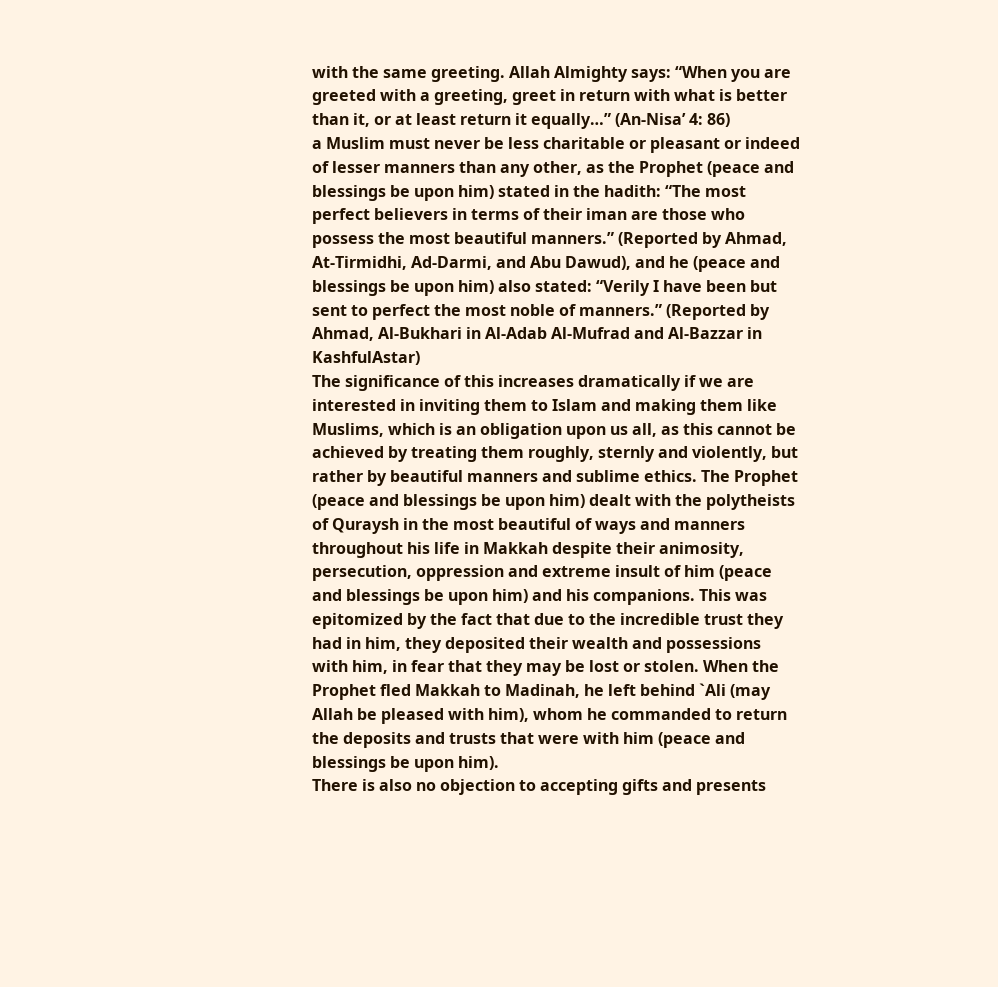with the same greeting. Allah Almighty says: “When you are greeted with a greeting, greet in return with what is better than it, or at least return it equally…” (An-Nisa’ 4: 86)
a Muslim must never be less charitable or pleasant or indeed of lesser manners than any other, as the Prophet (peace and blessings be upon him) stated in the hadith: “The most perfect believers in terms of their iman are those who possess the most beautiful manners.” (Reported by Ahmad, At-Tirmidhi, Ad-Darmi, and Abu Dawud), and he (peace and blessings be upon him) also stated: “Verily I have been but sent to perfect the most noble of manners.” (Reported by Ahmad, Al-Bukhari in Al-Adab Al-Mufrad and Al-Bazzar in KashfulAstar)
The significance of this increases dramatically if we are interested in inviting them to Islam and making them like Muslims, which is an obligation upon us all, as this cannot be achieved by treating them roughly, sternly and violently, but rather by beautiful manners and sublime ethics. The Prophet (peace and blessings be upon him) dealt with the polytheists of Quraysh in the most beautiful of ways and manners throughout his life in Makkah despite their animosity, persecution, oppression and extreme insult of him (peace and blessings be upon him) and his companions. This was epitomized by the fact that due to the incredible trust they had in him, they deposited their wealth and possessions with him, in fear that they may be lost or stolen. When the Prophet fled Makkah to Madinah, he left behind `Ali (may Allah be pleased with him), whom he commanded to return the deposits and trusts that were with him (peace and blessings be upon him).
There is also no objection to accepting gifts and presents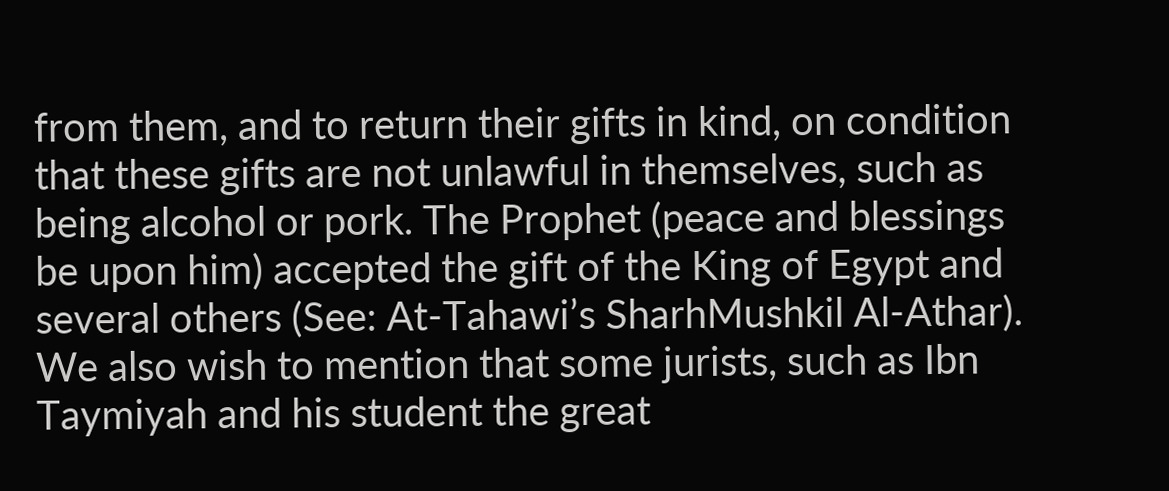from them, and to return their gifts in kind, on condition that these gifts are not unlawful in themselves, such as being alcohol or pork. The Prophet (peace and blessings be upon him) accepted the gift of the King of Egypt and several others (See: At-Tahawi’s SharhMushkil Al-Athar).
We also wish to mention that some jurists, such as Ibn Taymiyah and his student the great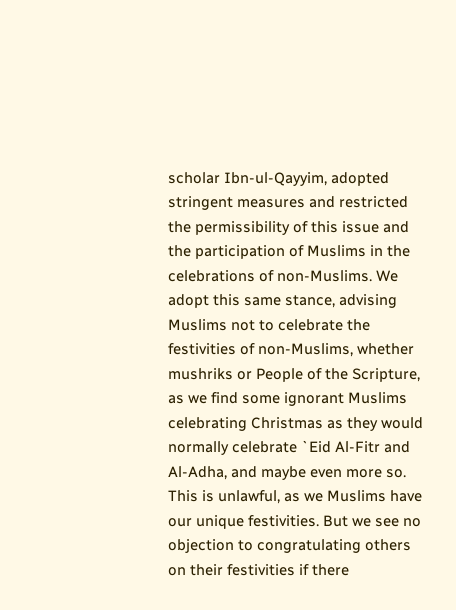scholar Ibn-ul-Qayyim, adopted stringent measures and restricted the permissibility of this issue and the participation of Muslims in the celebrations of non-Muslims. We adopt this same stance, advising Muslims not to celebrate the festivities of non-Muslims, whether mushriks or People of the Scripture, as we find some ignorant Muslims celebrating Christmas as they would normally celebrate `Eid Al-Fitr and Al-Adha, and maybe even more so. This is unlawful, as we Muslims have our unique festivities. But we see no objection to congratulating others on their festivities if there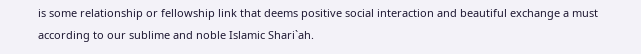is some relationship or fellowship link that deems positive social interaction and beautiful exchange a must according to our sublime and noble Islamic Shari`ah.